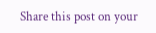Share this post on your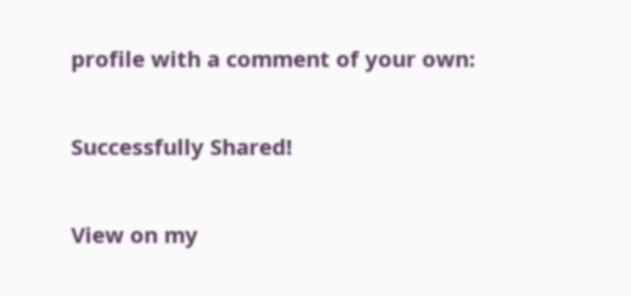profile with a comment of your own:

Successfully Shared!

View on my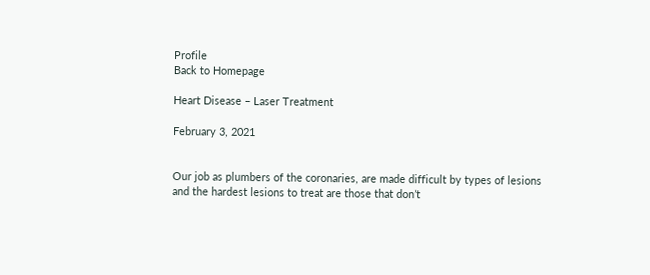Profile
Back to Homepage

Heart Disease – Laser Treatment

February 3, 2021


Our job as plumbers of the coronaries, are made difficult by types of lesions and the hardest lesions to treat are those that don’t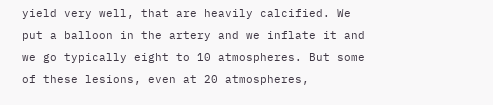yield very well, that are heavily calcified. We put a balloon in the artery and we inflate it and we go typically eight to 10 atmospheres. But some of these lesions, even at 20 atmospheres,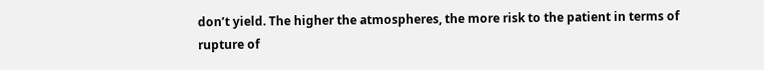don’t yield. The higher the atmospheres, the more risk to the patient in terms of rupture of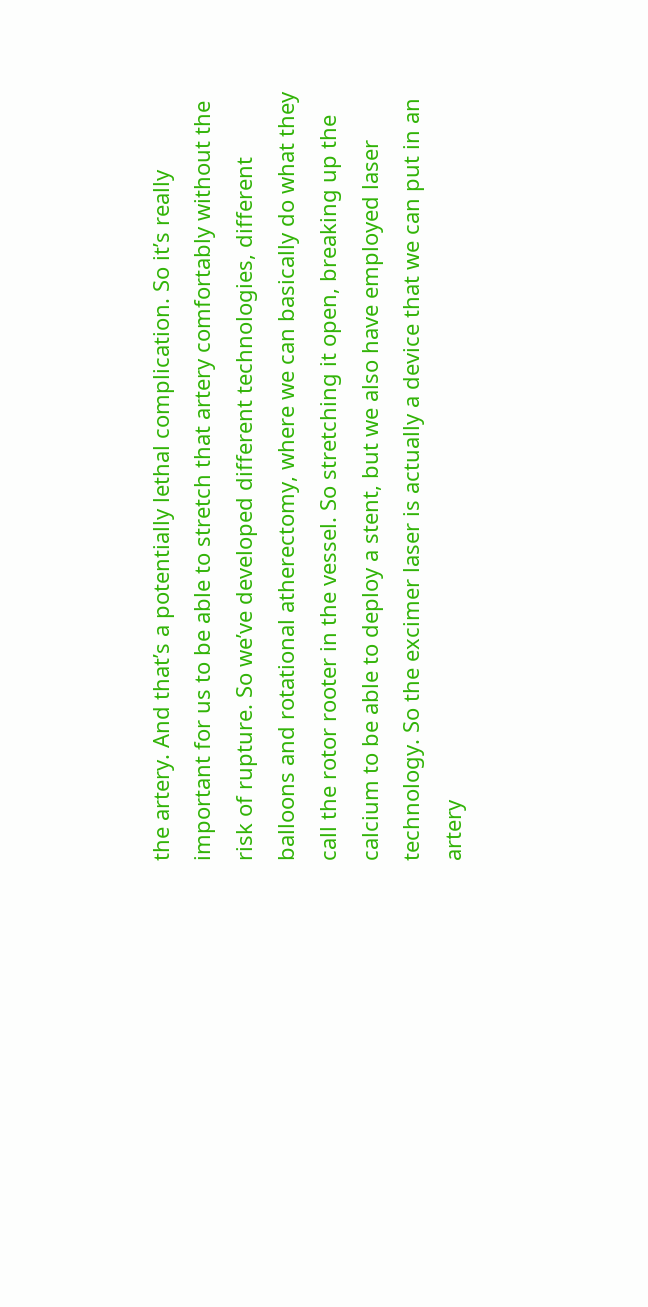the artery. And that’s a potentially lethal complication. So it’s really important for us to be able to stretch that artery comfortably without the risk of rupture. So we’ve developed different technologies, different balloons and rotational atherectomy, where we can basically do what they call the rotor rooter in the vessel. So stretching it open, breaking up the calcium to be able to deploy a stent, but we also have employed laser technology. So the excimer laser is actually a device that we can put in an artery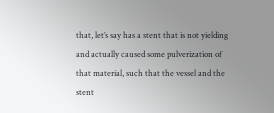that, let’s say has a stent that is not yielding and actually caused some pulverization of that material, such that the vessel and the stent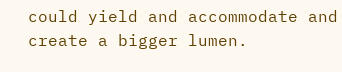could yield and accommodate and create a bigger lumen.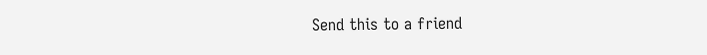Send this to a friend